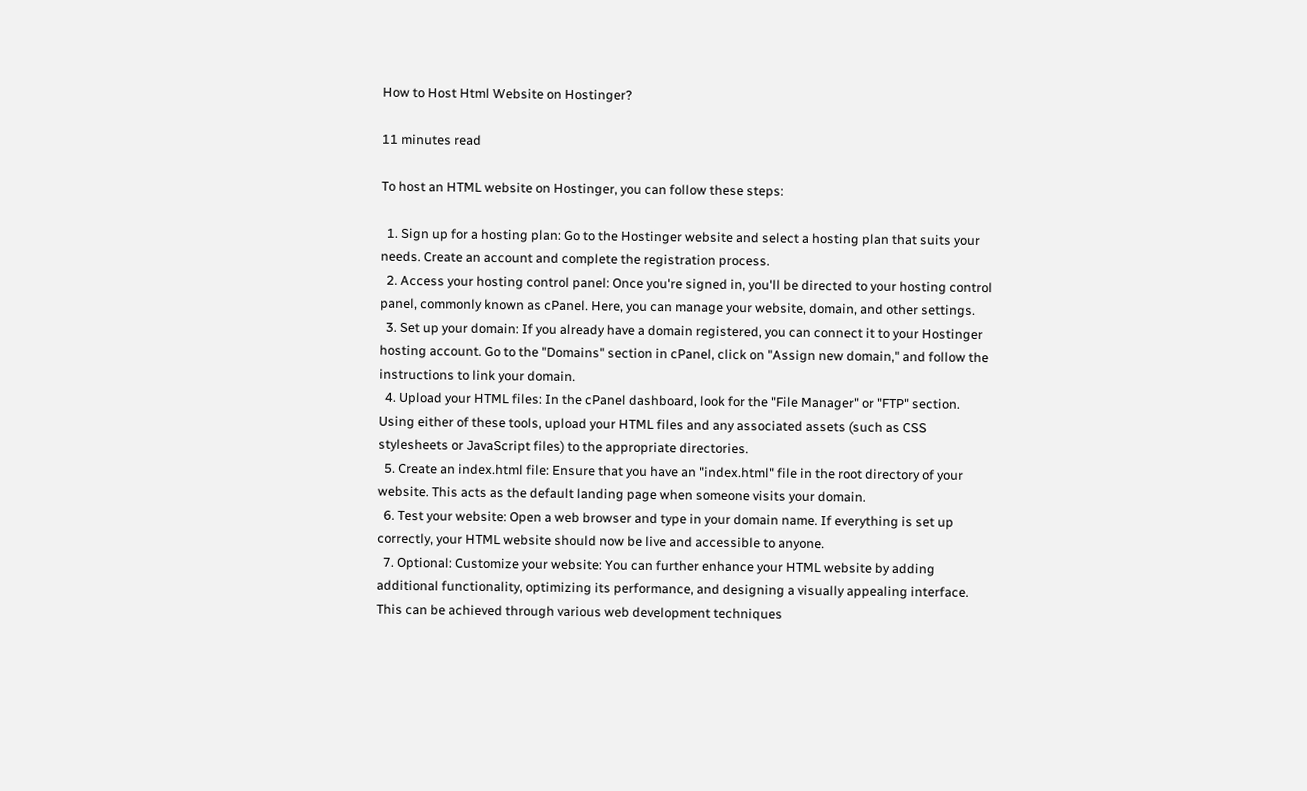How to Host Html Website on Hostinger?

11 minutes read

To host an HTML website on Hostinger, you can follow these steps:

  1. Sign up for a hosting plan: Go to the Hostinger website and select a hosting plan that suits your needs. Create an account and complete the registration process.
  2. Access your hosting control panel: Once you're signed in, you'll be directed to your hosting control panel, commonly known as cPanel. Here, you can manage your website, domain, and other settings.
  3. Set up your domain: If you already have a domain registered, you can connect it to your Hostinger hosting account. Go to the "Domains" section in cPanel, click on "Assign new domain," and follow the instructions to link your domain.
  4. Upload your HTML files: In the cPanel dashboard, look for the "File Manager" or "FTP" section. Using either of these tools, upload your HTML files and any associated assets (such as CSS stylesheets or JavaScript files) to the appropriate directories.
  5. Create an index.html file: Ensure that you have an "index.html" file in the root directory of your website. This acts as the default landing page when someone visits your domain.
  6. Test your website: Open a web browser and type in your domain name. If everything is set up correctly, your HTML website should now be live and accessible to anyone.
  7. Optional: Customize your website: You can further enhance your HTML website by adding additional functionality, optimizing its performance, and designing a visually appealing interface. This can be achieved through various web development techniques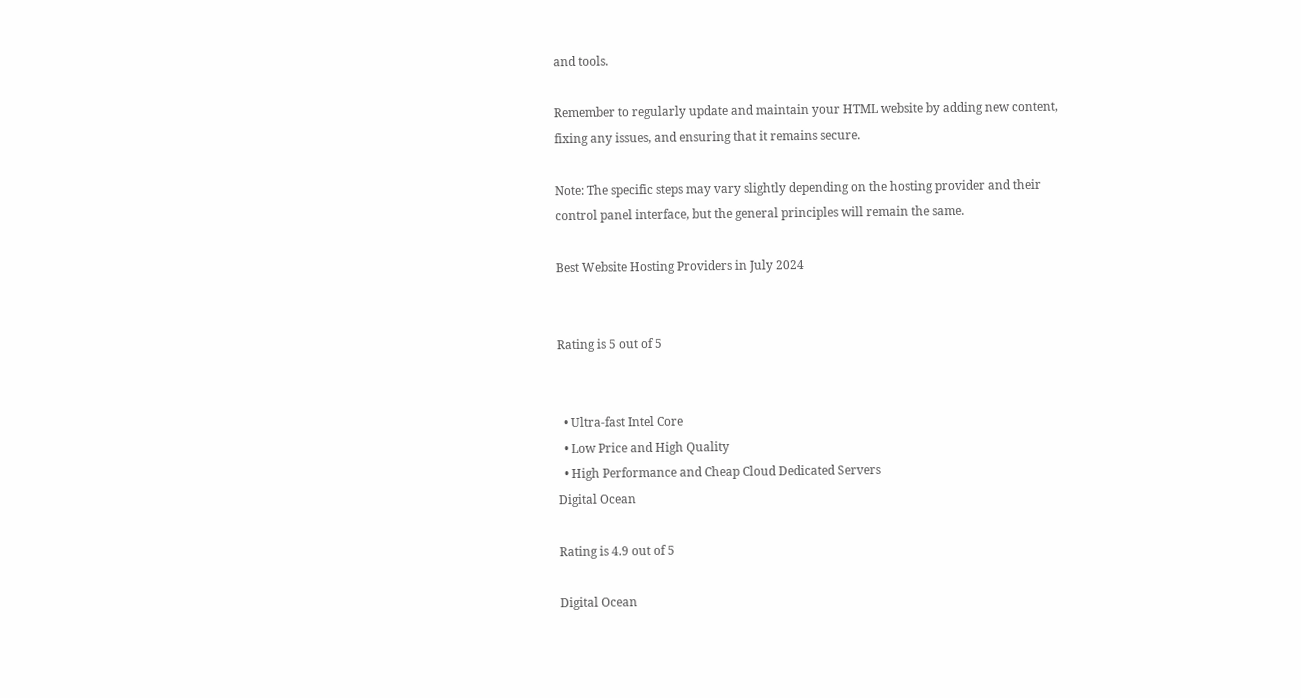and tools.

Remember to regularly update and maintain your HTML website by adding new content, fixing any issues, and ensuring that it remains secure.

Note: The specific steps may vary slightly depending on the hosting provider and their control panel interface, but the general principles will remain the same.

Best Website Hosting Providers in July 2024


Rating is 5 out of 5


  • Ultra-fast Intel Core
  • Low Price and High Quality
  • High Performance and Cheap Cloud Dedicated Servers
Digital Ocean

Rating is 4.9 out of 5

Digital Ocean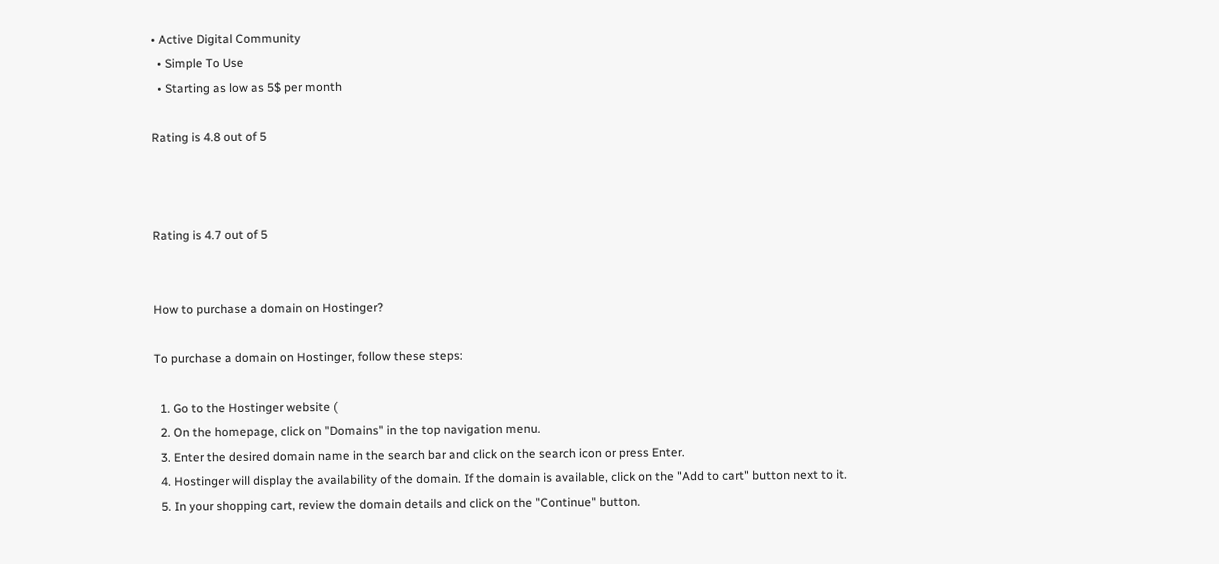• Active Digital Community
  • Simple To Use
  • Starting as low as 5$ per month

Rating is 4.8 out of 5



Rating is 4.7 out of 5


How to purchase a domain on Hostinger?

To purchase a domain on Hostinger, follow these steps:

  1. Go to the Hostinger website (
  2. On the homepage, click on "Domains" in the top navigation menu.
  3. Enter the desired domain name in the search bar and click on the search icon or press Enter.
  4. Hostinger will display the availability of the domain. If the domain is available, click on the "Add to cart" button next to it.
  5. In your shopping cart, review the domain details and click on the "Continue" button.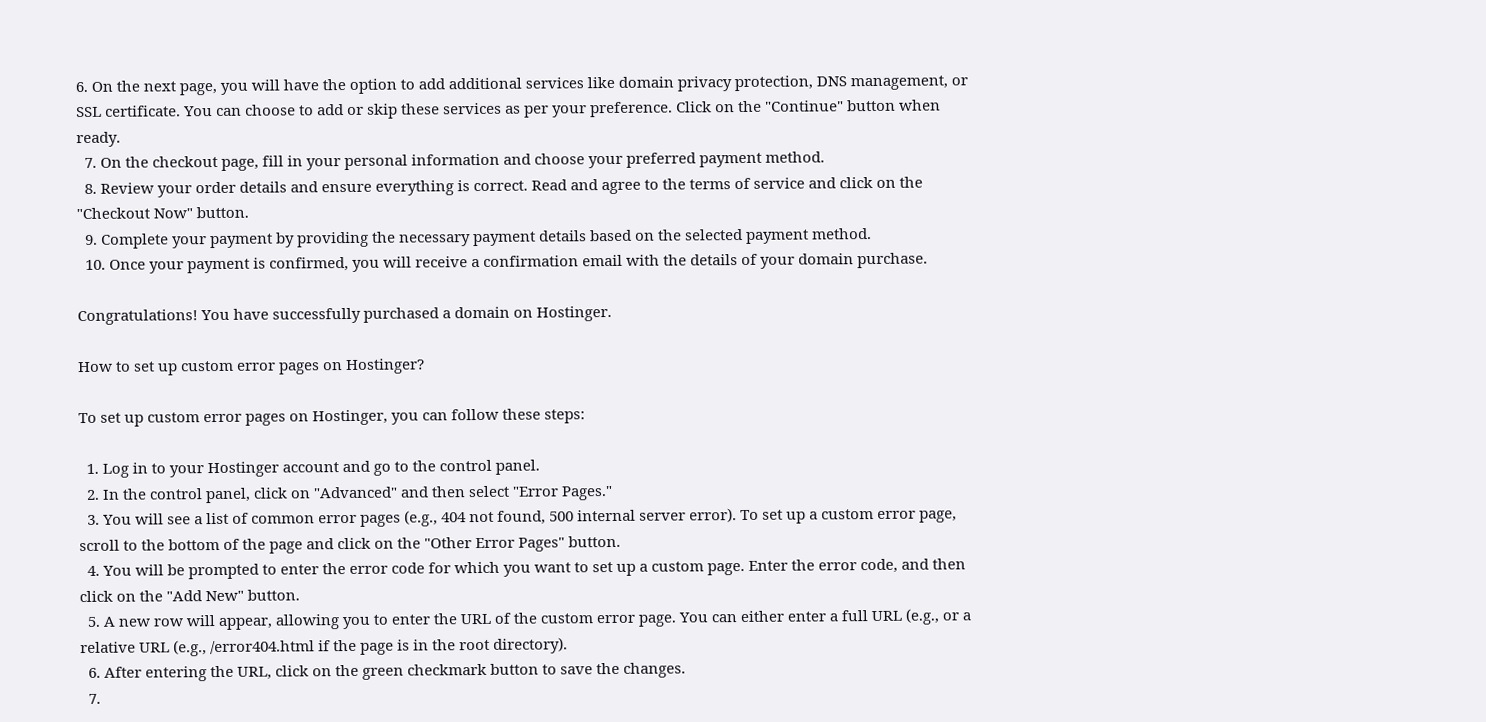6. On the next page, you will have the option to add additional services like domain privacy protection, DNS management, or SSL certificate. You can choose to add or skip these services as per your preference. Click on the "Continue" button when ready.
  7. On the checkout page, fill in your personal information and choose your preferred payment method.
  8. Review your order details and ensure everything is correct. Read and agree to the terms of service and click on the "Checkout Now" button.
  9. Complete your payment by providing the necessary payment details based on the selected payment method.
  10. Once your payment is confirmed, you will receive a confirmation email with the details of your domain purchase.

Congratulations! You have successfully purchased a domain on Hostinger.

How to set up custom error pages on Hostinger?

To set up custom error pages on Hostinger, you can follow these steps:

  1. Log in to your Hostinger account and go to the control panel.
  2. In the control panel, click on "Advanced" and then select "Error Pages."
  3. You will see a list of common error pages (e.g., 404 not found, 500 internal server error). To set up a custom error page, scroll to the bottom of the page and click on the "Other Error Pages" button.
  4. You will be prompted to enter the error code for which you want to set up a custom page. Enter the error code, and then click on the "Add New" button.
  5. A new row will appear, allowing you to enter the URL of the custom error page. You can either enter a full URL (e.g., or a relative URL (e.g., /error404.html if the page is in the root directory).
  6. After entering the URL, click on the green checkmark button to save the changes.
  7.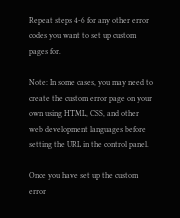Repeat steps 4-6 for any other error codes you want to set up custom pages for.

Note: In some cases, you may need to create the custom error page on your own using HTML, CSS, and other web development languages before setting the URL in the control panel.

Once you have set up the custom error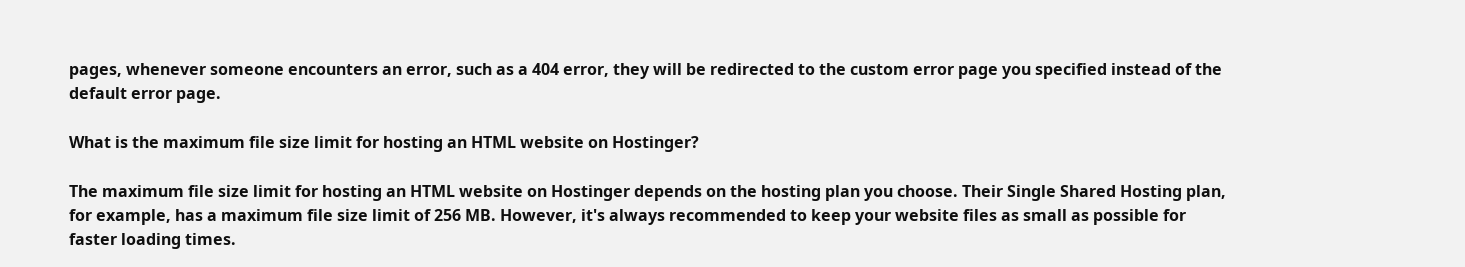pages, whenever someone encounters an error, such as a 404 error, they will be redirected to the custom error page you specified instead of the default error page.

What is the maximum file size limit for hosting an HTML website on Hostinger?

The maximum file size limit for hosting an HTML website on Hostinger depends on the hosting plan you choose. Their Single Shared Hosting plan, for example, has a maximum file size limit of 256 MB. However, it's always recommended to keep your website files as small as possible for faster loading times.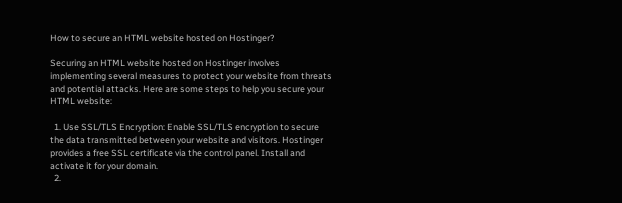How to secure an HTML website hosted on Hostinger?

Securing an HTML website hosted on Hostinger involves implementing several measures to protect your website from threats and potential attacks. Here are some steps to help you secure your HTML website:

  1. Use SSL/TLS Encryption: Enable SSL/TLS encryption to secure the data transmitted between your website and visitors. Hostinger provides a free SSL certificate via the control panel. Install and activate it for your domain.
  2.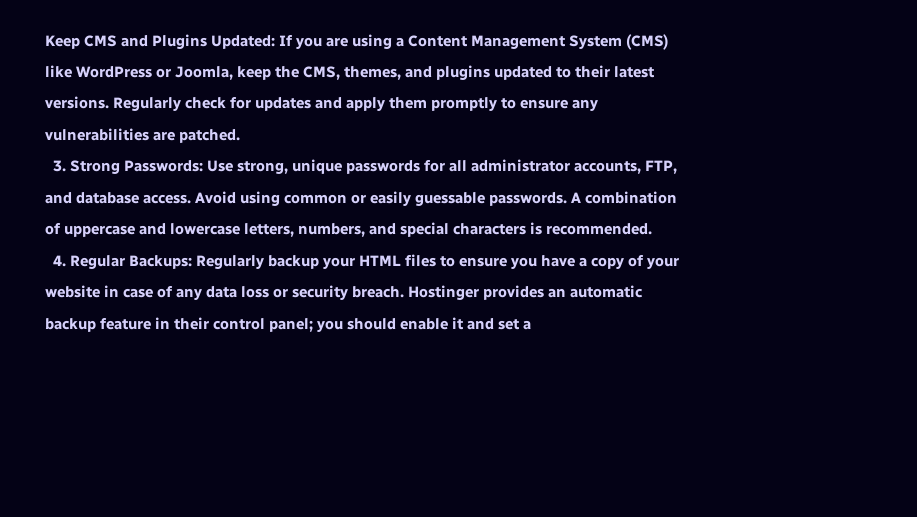Keep CMS and Plugins Updated: If you are using a Content Management System (CMS) like WordPress or Joomla, keep the CMS, themes, and plugins updated to their latest versions. Regularly check for updates and apply them promptly to ensure any vulnerabilities are patched.
  3. Strong Passwords: Use strong, unique passwords for all administrator accounts, FTP, and database access. Avoid using common or easily guessable passwords. A combination of uppercase and lowercase letters, numbers, and special characters is recommended.
  4. Regular Backups: Regularly backup your HTML files to ensure you have a copy of your website in case of any data loss or security breach. Hostinger provides an automatic backup feature in their control panel; you should enable it and set a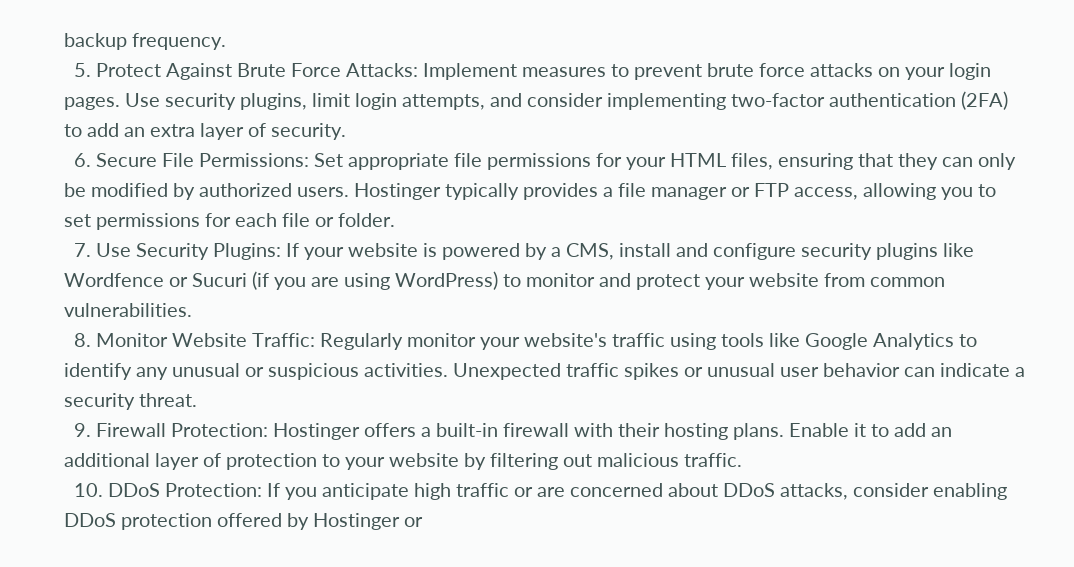backup frequency.
  5. Protect Against Brute Force Attacks: Implement measures to prevent brute force attacks on your login pages. Use security plugins, limit login attempts, and consider implementing two-factor authentication (2FA) to add an extra layer of security.
  6. Secure File Permissions: Set appropriate file permissions for your HTML files, ensuring that they can only be modified by authorized users. Hostinger typically provides a file manager or FTP access, allowing you to set permissions for each file or folder.
  7. Use Security Plugins: If your website is powered by a CMS, install and configure security plugins like Wordfence or Sucuri (if you are using WordPress) to monitor and protect your website from common vulnerabilities.
  8. Monitor Website Traffic: Regularly monitor your website's traffic using tools like Google Analytics to identify any unusual or suspicious activities. Unexpected traffic spikes or unusual user behavior can indicate a security threat.
  9. Firewall Protection: Hostinger offers a built-in firewall with their hosting plans. Enable it to add an additional layer of protection to your website by filtering out malicious traffic.
  10. DDoS Protection: If you anticipate high traffic or are concerned about DDoS attacks, consider enabling DDoS protection offered by Hostinger or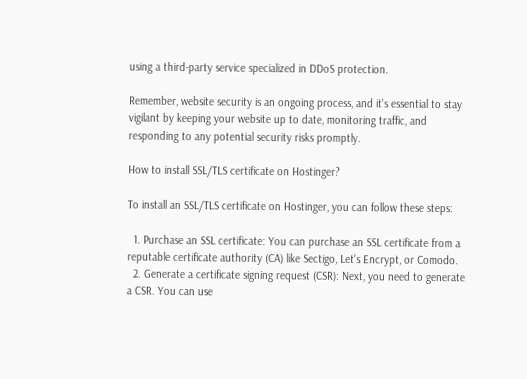using a third-party service specialized in DDoS protection.

Remember, website security is an ongoing process, and it's essential to stay vigilant by keeping your website up to date, monitoring traffic, and responding to any potential security risks promptly.

How to install SSL/TLS certificate on Hostinger?

To install an SSL/TLS certificate on Hostinger, you can follow these steps:

  1. Purchase an SSL certificate: You can purchase an SSL certificate from a reputable certificate authority (CA) like Sectigo, Let's Encrypt, or Comodo.
  2. Generate a certificate signing request (CSR): Next, you need to generate a CSR. You can use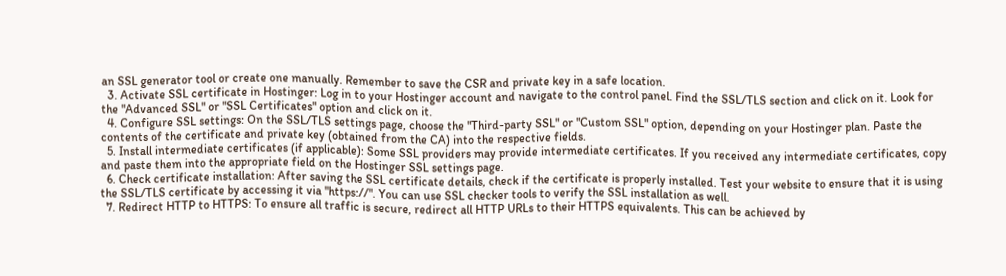an SSL generator tool or create one manually. Remember to save the CSR and private key in a safe location.
  3. Activate SSL certificate in Hostinger: Log in to your Hostinger account and navigate to the control panel. Find the SSL/TLS section and click on it. Look for the "Advanced SSL" or "SSL Certificates" option and click on it.
  4. Configure SSL settings: On the SSL/TLS settings page, choose the "Third-party SSL" or "Custom SSL" option, depending on your Hostinger plan. Paste the contents of the certificate and private key (obtained from the CA) into the respective fields.
  5. Install intermediate certificates (if applicable): Some SSL providers may provide intermediate certificates. If you received any intermediate certificates, copy and paste them into the appropriate field on the Hostinger SSL settings page.
  6. Check certificate installation: After saving the SSL certificate details, check if the certificate is properly installed. Test your website to ensure that it is using the SSL/TLS certificate by accessing it via "https://". You can use SSL checker tools to verify the SSL installation as well.
  7. Redirect HTTP to HTTPS: To ensure all traffic is secure, redirect all HTTP URLs to their HTTPS equivalents. This can be achieved by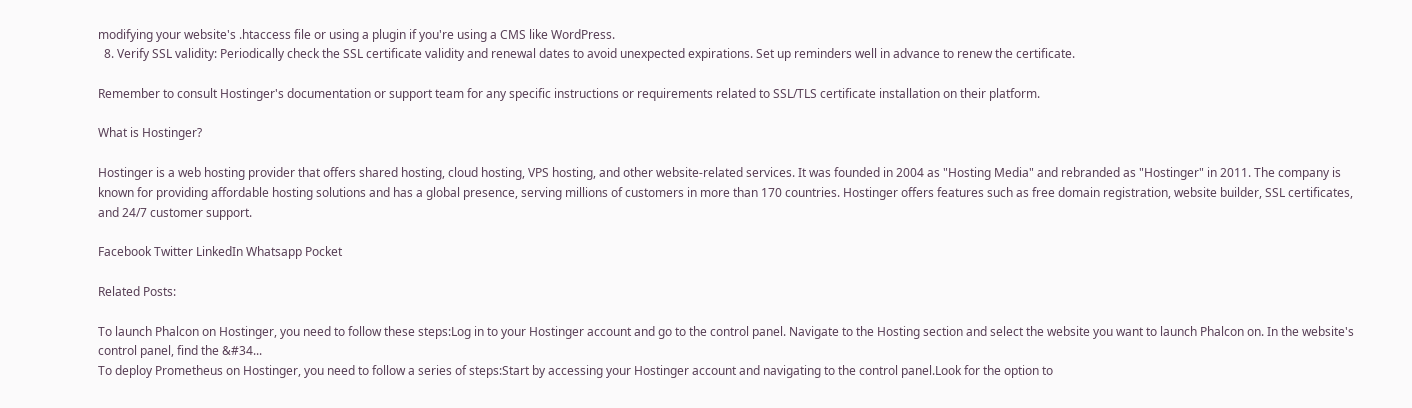modifying your website's .htaccess file or using a plugin if you're using a CMS like WordPress.
  8. Verify SSL validity: Periodically check the SSL certificate validity and renewal dates to avoid unexpected expirations. Set up reminders well in advance to renew the certificate.

Remember to consult Hostinger's documentation or support team for any specific instructions or requirements related to SSL/TLS certificate installation on their platform.

What is Hostinger?

Hostinger is a web hosting provider that offers shared hosting, cloud hosting, VPS hosting, and other website-related services. It was founded in 2004 as "Hosting Media" and rebranded as "Hostinger" in 2011. The company is known for providing affordable hosting solutions and has a global presence, serving millions of customers in more than 170 countries. Hostinger offers features such as free domain registration, website builder, SSL certificates, and 24/7 customer support.

Facebook Twitter LinkedIn Whatsapp Pocket

Related Posts:

To launch Phalcon on Hostinger, you need to follow these steps:Log in to your Hostinger account and go to the control panel. Navigate to the Hosting section and select the website you want to launch Phalcon on. In the website's control panel, find the &#34...
To deploy Prometheus on Hostinger, you need to follow a series of steps:Start by accessing your Hostinger account and navigating to the control panel.Look for the option to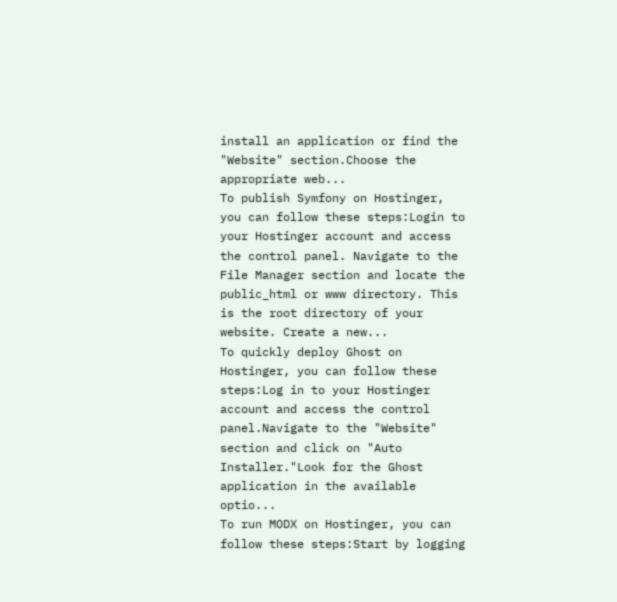install an application or find the "Website" section.Choose the appropriate web...
To publish Symfony on Hostinger, you can follow these steps:Login to your Hostinger account and access the control panel. Navigate to the File Manager section and locate the public_html or www directory. This is the root directory of your website. Create a new...
To quickly deploy Ghost on Hostinger, you can follow these steps:Log in to your Hostinger account and access the control panel.Navigate to the "Website" section and click on "Auto Installer."Look for the Ghost application in the available optio...
To run MODX on Hostinger, you can follow these steps:Start by logging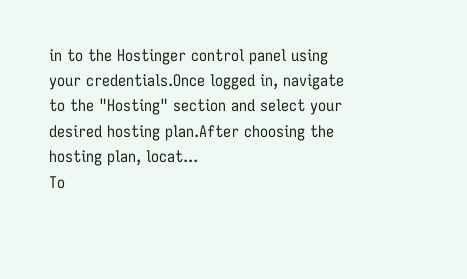in to the Hostinger control panel using your credentials.Once logged in, navigate to the "Hosting" section and select your desired hosting plan.After choosing the hosting plan, locat...
To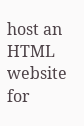host an HTML website for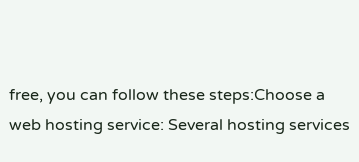free, you can follow these steps:Choose a web hosting service: Several hosting services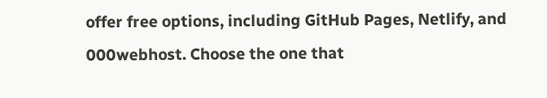offer free options, including GitHub Pages, Netlify, and 000webhost. Choose the one that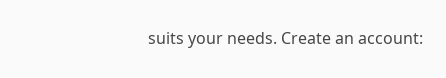suits your needs. Create an account: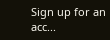Sign up for an acc...